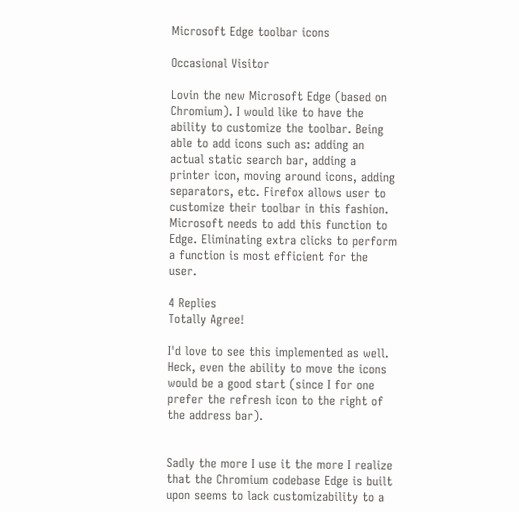Microsoft Edge toolbar icons

Occasional Visitor

Lovin the new Microsoft Edge (based on Chromium). I would like to have the ability to customize the toolbar. Being able to add icons such as: adding an actual static search bar, adding a printer icon, moving around icons, adding separators, etc. Firefox allows user to customize their toolbar in this fashion. Microsoft needs to add this function to Edge. Eliminating extra clicks to perform a function is most efficient for the user.

4 Replies
Totally Agree!

I'd love to see this implemented as well. Heck, even the ability to move the icons would be a good start (since I for one prefer the refresh icon to the right of the address bar).


Sadly the more I use it the more I realize that the Chromium codebase Edge is built upon seems to lack customizability to a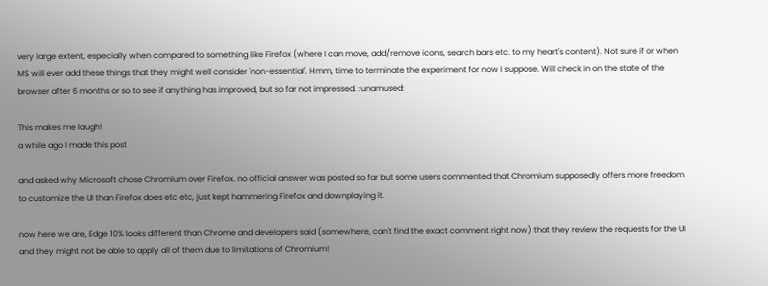very large extent, especially when compared to something like Firefox (where I can move, add/remove icons, search bars etc. to my heart's content). Not sure if or when MS will ever add these things that they might well consider 'non-essential'. Hmm, time to terminate the experiment for now I suppose. Will check in on the state of the browser after 6 months or so to see if anything has improved, but so far not impressed. :unamused:

This makes me laugh!
a while ago I made this post

and asked why Microsoft chose Chromium over Firefox. no official answer was posted so far but some users commented that Chromium supposedly offers more freedom to customize the UI than Firefox does etc etc, just kept hammering Firefox and downplaying it.

now here we are, Edge 10% looks different than Chrome and developers said (somewhere, can't find the exact comment right now) that they review the requests for the UI and they might not be able to apply all of them due to limitations of Chromium!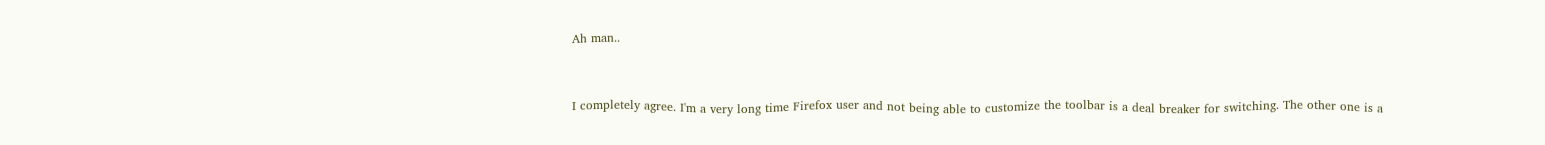Ah man..


I completely agree. I'm a very long time Firefox user and not being able to customize the toolbar is a deal breaker for switching. The other one is a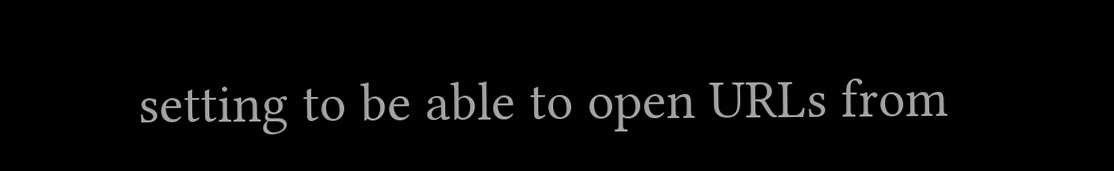setting to be able to open URLs from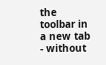the toolbar in a new tab - without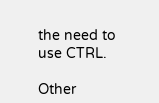the need to use CTRL.

Other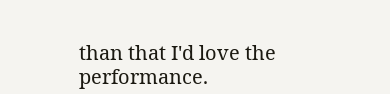than that I'd love the performance.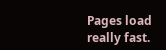Pages load really fast.